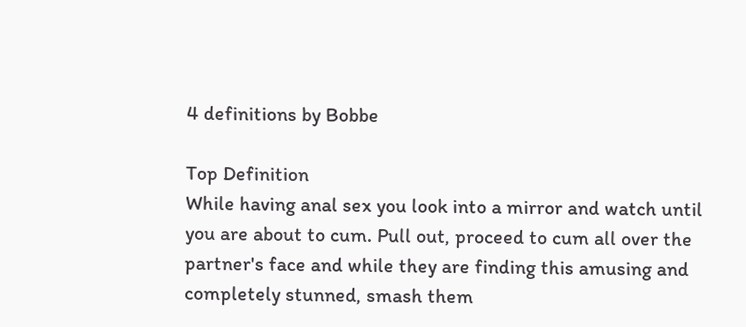4 definitions by Bobbe

Top Definition
While having anal sex you look into a mirror and watch until you are about to cum. Pull out, proceed to cum all over the partner's face and while they are finding this amusing and completely stunned, smash them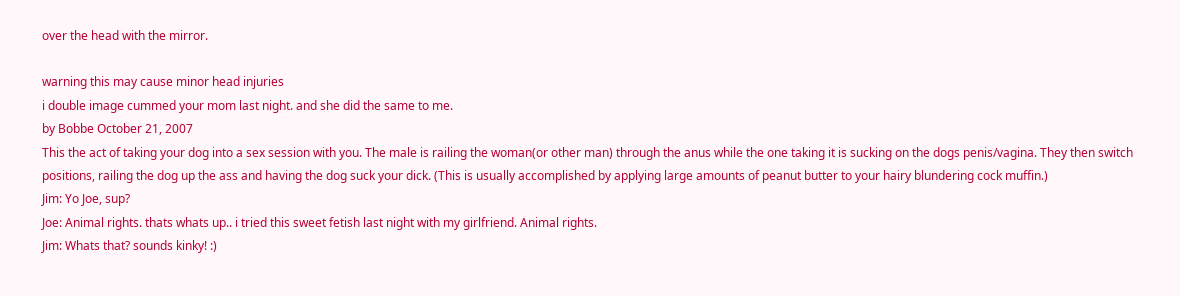over the head with the mirror.

warning this may cause minor head injuries
i double image cummed your mom last night. and she did the same to me.
by Bobbe October 21, 2007
This the act of taking your dog into a sex session with you. The male is railing the woman(or other man) through the anus while the one taking it is sucking on the dogs penis/vagina. They then switch positions, railing the dog up the ass and having the dog suck your dick. (This is usually accomplished by applying large amounts of peanut butter to your hairy blundering cock muffin.)
Jim: Yo Joe, sup?
Joe: Animal rights. thats whats up.. i tried this sweet fetish last night with my girlfriend. Animal rights.
Jim: Whats that? sounds kinky! :)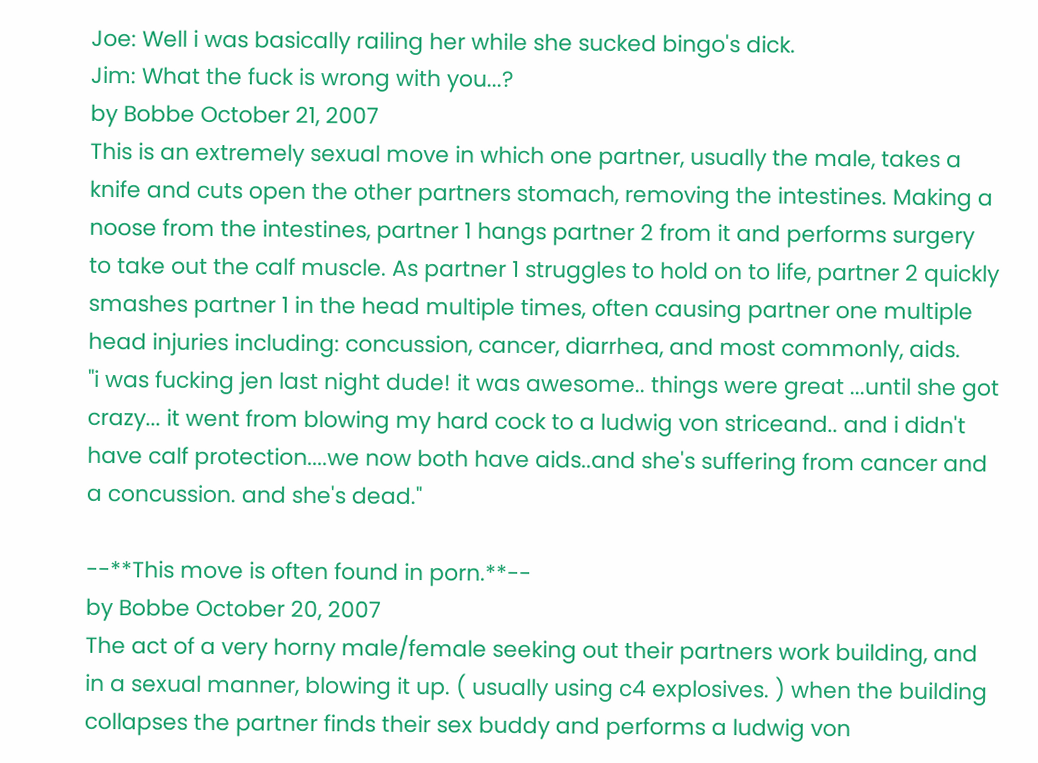Joe: Well i was basically railing her while she sucked bingo's dick.
Jim: What the fuck is wrong with you...?
by Bobbe October 21, 2007
This is an extremely sexual move in which one partner, usually the male, takes a knife and cuts open the other partners stomach, removing the intestines. Making a noose from the intestines, partner 1 hangs partner 2 from it and performs surgery to take out the calf muscle. As partner 1 struggles to hold on to life, partner 2 quickly smashes partner 1 in the head multiple times, often causing partner one multiple head injuries including: concussion, cancer, diarrhea, and most commonly, aids.
"i was fucking jen last night dude! it was awesome.. things were great ...until she got crazy... it went from blowing my hard cock to a ludwig von striceand.. and i didn't have calf protection....we now both have aids..and she's suffering from cancer and a concussion. and she's dead."

--**This move is often found in porn.**--
by Bobbe October 20, 2007
The act of a very horny male/female seeking out their partners work building, and in a sexual manner, blowing it up. ( usually using c4 explosives. ) when the building collapses the partner finds their sex buddy and performs a ludwig von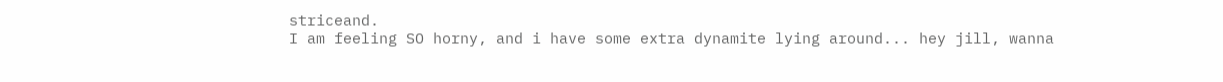striceand.
I am feeling SO horny, and i have some extra dynamite lying around... hey jill, wanna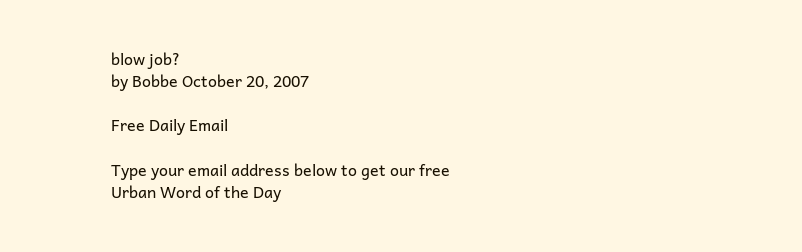blow job?
by Bobbe October 20, 2007

Free Daily Email

Type your email address below to get our free Urban Word of the Day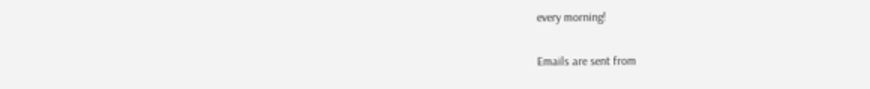every morning!

Emails are sent from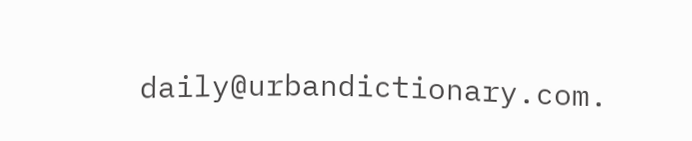daily@urbandictionary.com.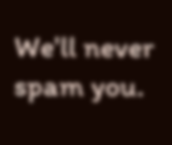We'll never spam you.